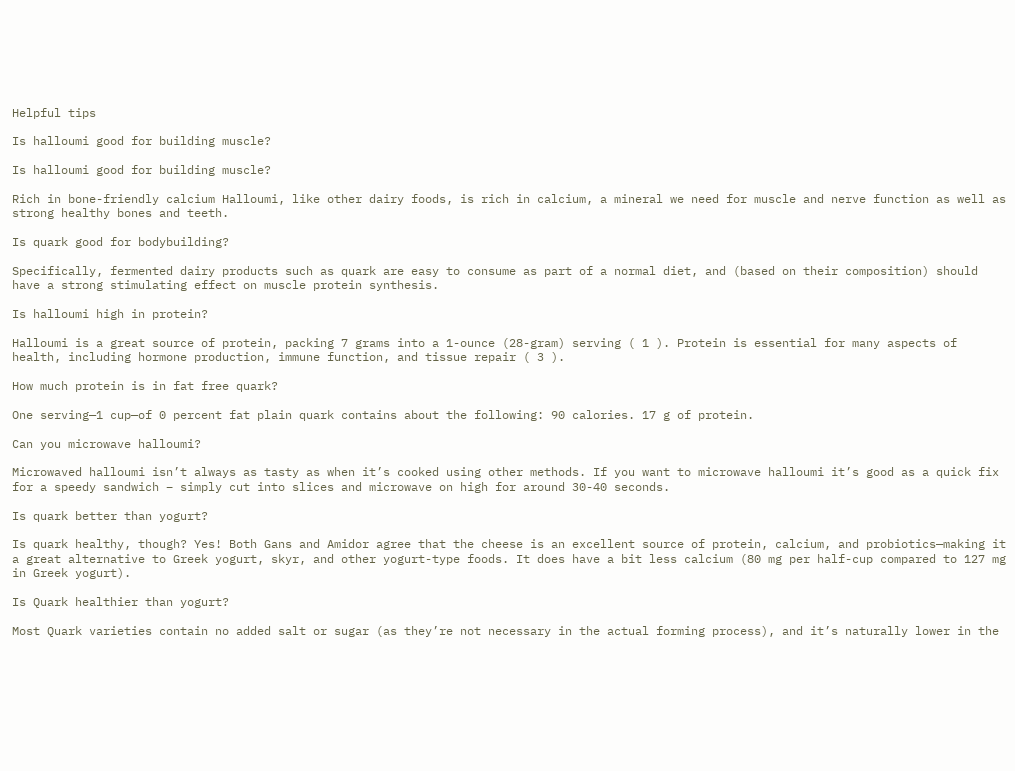Helpful tips

Is halloumi good for building muscle?

Is halloumi good for building muscle?

Rich in bone-friendly calcium Halloumi, like other dairy foods, is rich in calcium, a mineral we need for muscle and nerve function as well as strong healthy bones and teeth.

Is quark good for bodybuilding?

Specifically, fermented dairy products such as quark are easy to consume as part of a normal diet, and (based on their composition) should have a strong stimulating effect on muscle protein synthesis.

Is halloumi high in protein?

Halloumi is a great source of protein, packing 7 grams into a 1-ounce (28-gram) serving ( 1 ). Protein is essential for many aspects of health, including hormone production, immune function, and tissue repair ( 3 ).

How much protein is in fat free quark?

One serving—1 cup—of 0 percent fat plain quark contains about the following: 90 calories. 17 g of protein.

Can you microwave halloumi?

Microwaved halloumi isn’t always as tasty as when it’s cooked using other methods. If you want to microwave halloumi it’s good as a quick fix for a speedy sandwich – simply cut into slices and microwave on high for around 30-40 seconds.

Is quark better than yogurt?

Is quark healthy, though? Yes! Both Gans and Amidor agree that the cheese is an excellent source of protein, calcium, and probiotics—making it a great alternative to Greek yogurt, skyr, and other yogurt-type foods. It does have a bit less calcium (80 mg per half-cup compared to 127 mg in Greek yogurt).

Is Quark healthier than yogurt?

Most Quark varieties contain no added salt or sugar (as they’re not necessary in the actual forming process), and it’s naturally lower in the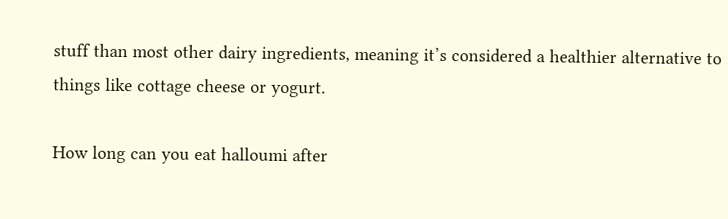stuff than most other dairy ingredients, meaning it’s considered a healthier alternative to things like cottage cheese or yogurt.

How long can you eat halloumi after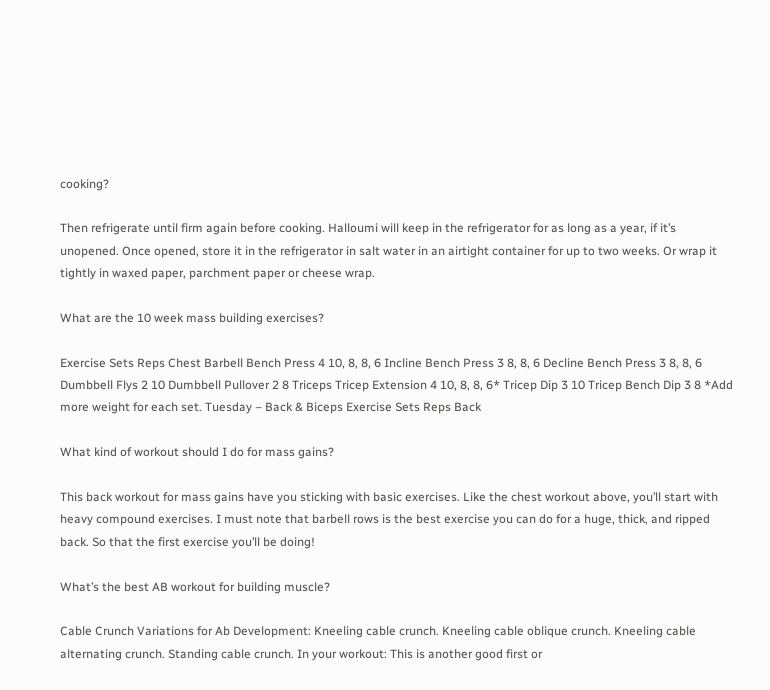cooking?

Then refrigerate until firm again before cooking. Halloumi will keep in the refrigerator for as long as a year, if it’s unopened. Once opened, store it in the refrigerator in salt water in an airtight container for up to two weeks. Or wrap it tightly in waxed paper, parchment paper or cheese wrap.

What are the 10 week mass building exercises?

Exercise Sets Reps Chest Barbell Bench Press 4 10, 8, 8, 6 Incline Bench Press 3 8, 8, 6 Decline Bench Press 3 8, 8, 6 Dumbbell Flys 2 10 Dumbbell Pullover 2 8 Triceps Tricep Extension 4 10, 8, 8, 6* Tricep Dip 3 10 Tricep Bench Dip 3 8 *Add more weight for each set. Tuesday – Back & Biceps Exercise Sets Reps Back

What kind of workout should I do for mass gains?

This back workout for mass gains have you sticking with basic exercises. Like the chest workout above, you’ll start with heavy compound exercises. I must note that barbell rows is the best exercise you can do for a huge, thick, and ripped back. So that the first exercise you’ll be doing!

What’s the best AB workout for building muscle?

Cable Crunch Variations for Ab Development: Kneeling cable crunch. Kneeling cable oblique crunch. Kneeling cable alternating crunch. Standing cable crunch. In your workout: This is another good first or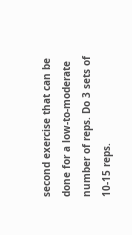second exercise that can be done for a low-to-moderate number of reps. Do 3 sets of 10-15 reps.